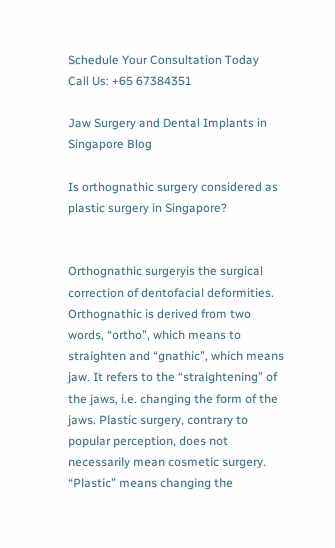Schedule Your Consultation Today
Call Us: +65 67384351

Jaw Surgery and Dental Implants in Singapore Blog

Is orthognathic surgery considered as plastic surgery in Singapore?


Orthognathic surgeryis the surgical correction of dentofacial deformities. Orthognathic is derived from two words, “ortho”, which means to straighten and “gnathic”, which means jaw. It refers to the “straightening” of the jaws, i.e. changing the form of the jaws. Plastic surgery, contrary to popular perception, does not necessarily mean cosmetic surgery. “Plastic” means changing the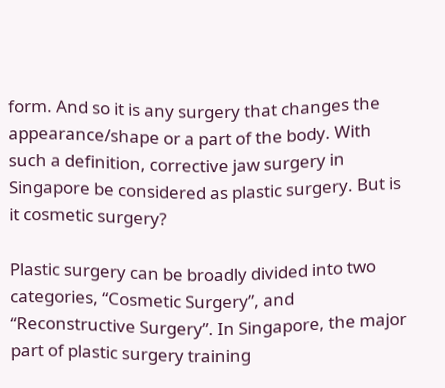form. And so it is any surgery that changes the appearance/shape or a part of the body. With such a definition, corrective jaw surgery in Singapore be considered as plastic surgery. But is it cosmetic surgery?

Plastic surgery can be broadly divided into two categories, “Cosmetic Surgery”, and “Reconstructive Surgery”. In Singapore, the major part of plastic surgery training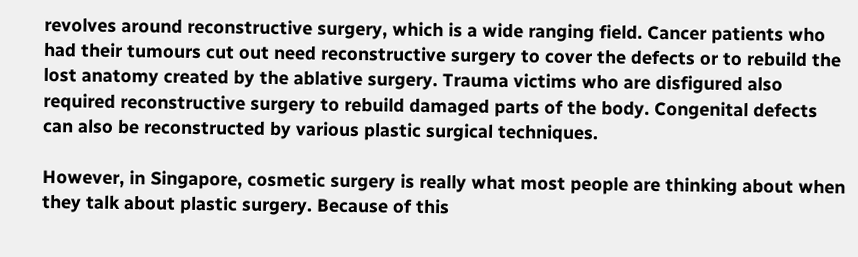revolves around reconstructive surgery, which is a wide ranging field. Cancer patients who had their tumours cut out need reconstructive surgery to cover the defects or to rebuild the lost anatomy created by the ablative surgery. Trauma victims who are disfigured also required reconstructive surgery to rebuild damaged parts of the body. Congenital defects can also be reconstructed by various plastic surgical techniques.

However, in Singapore, cosmetic surgery is really what most people are thinking about when they talk about plastic surgery. Because of this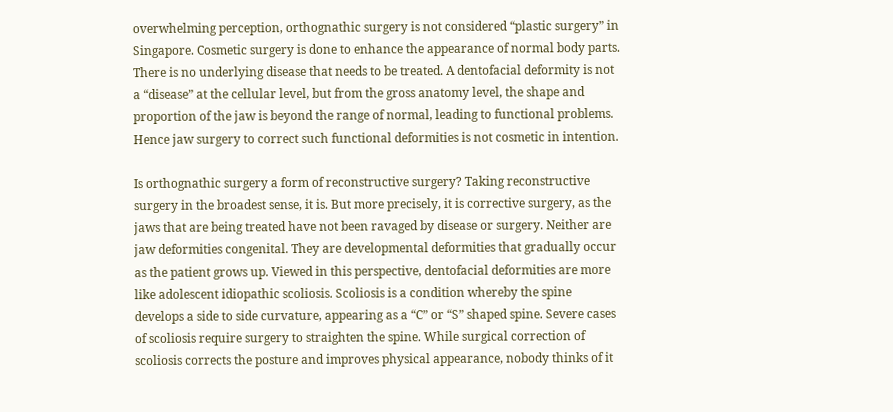overwhelming perception, orthognathic surgery is not considered “plastic surgery” in Singapore. Cosmetic surgery is done to enhance the appearance of normal body parts. There is no underlying disease that needs to be treated. A dentofacial deformity is not a “disease” at the cellular level, but from the gross anatomy level, the shape and proportion of the jaw is beyond the range of normal, leading to functional problems. Hence jaw surgery to correct such functional deformities is not cosmetic in intention.

Is orthognathic surgery a form of reconstructive surgery? Taking reconstructive surgery in the broadest sense, it is. But more precisely, it is corrective surgery, as the jaws that are being treated have not been ravaged by disease or surgery. Neither are jaw deformities congenital. They are developmental deformities that gradually occur as the patient grows up. Viewed in this perspective, dentofacial deformities are more like adolescent idiopathic scoliosis. Scoliosis is a condition whereby the spine develops a side to side curvature, appearing as a “C” or “S” shaped spine. Severe cases of scoliosis require surgery to straighten the spine. While surgical correction of scoliosis corrects the posture and improves physical appearance, nobody thinks of it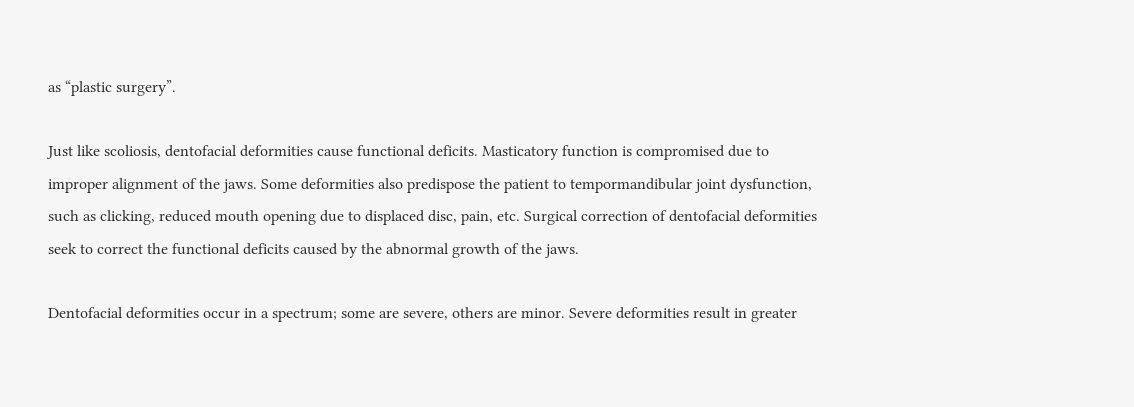as “plastic surgery”.

Just like scoliosis, dentofacial deformities cause functional deficits. Masticatory function is compromised due to improper alignment of the jaws. Some deformities also predispose the patient to tempormandibular joint dysfunction, such as clicking, reduced mouth opening due to displaced disc, pain, etc. Surgical correction of dentofacial deformities seek to correct the functional deficits caused by the abnormal growth of the jaws.

Dentofacial deformities occur in a spectrum; some are severe, others are minor. Severe deformities result in greater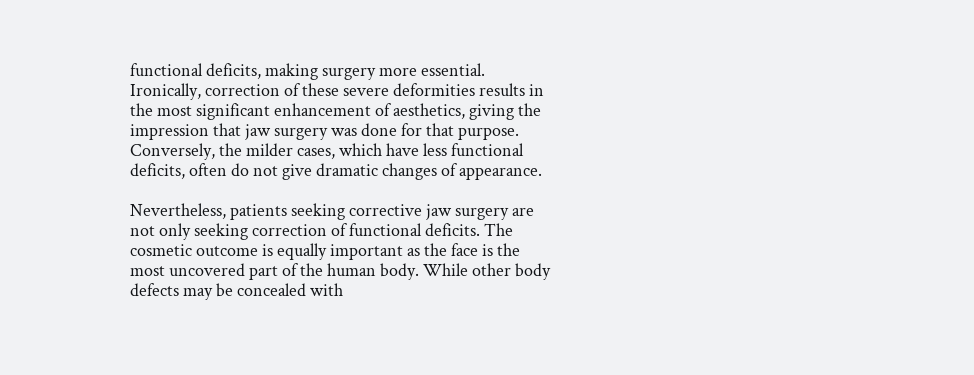functional deficits, making surgery more essential. Ironically, correction of these severe deformities results in the most significant enhancement of aesthetics, giving the impression that jaw surgery was done for that purpose. Conversely, the milder cases, which have less functional deficits, often do not give dramatic changes of appearance.

Nevertheless, patients seeking corrective jaw surgery are not only seeking correction of functional deficits. The cosmetic outcome is equally important as the face is the most uncovered part of the human body. While other body defects may be concealed with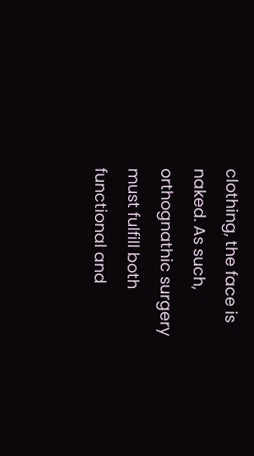clothing, the face is naked. As such, orthognathic surgery must fulfill both functional and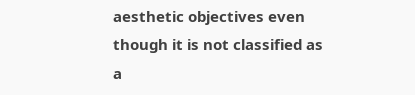aesthetic objectives even though it is not classified as a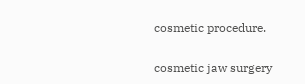cosmetic procedure.

cosmetic jaw surgery